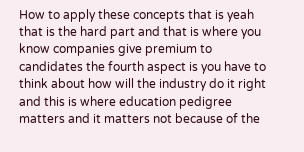How to apply these concepts that is yeah that is the hard part and that is where you know companies give premium to candidates the fourth aspect is you have to think about how will the industry do it right and this is where education pedigree matters and it matters not because of the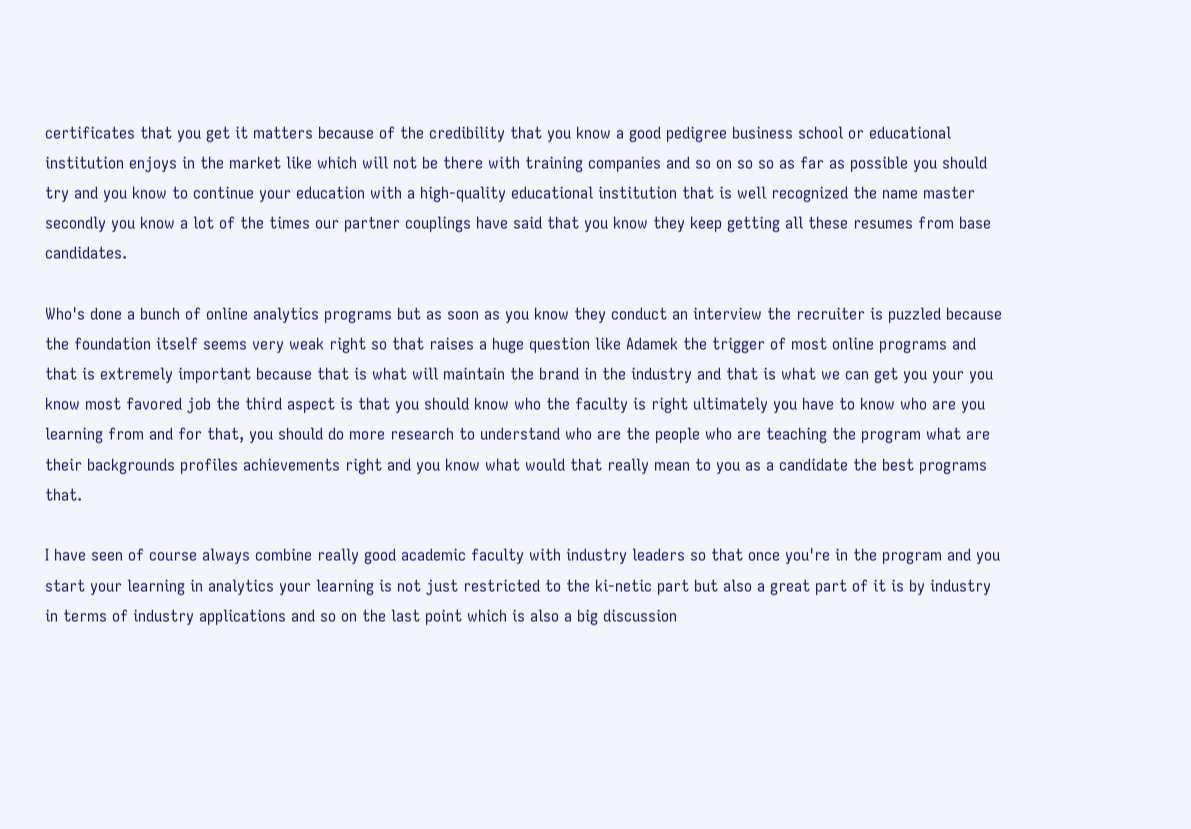certificates that you get it matters because of the credibility that you know a good pedigree business school or educational institution enjoys in the market like which will not be there with training companies and so on so so as far as possible you should try and you know to continue your education with a high-quality educational institution that is well recognized the name master secondly you know a lot of the times our partner couplings have said that you know they keep getting all these resumes from base candidates.

Who's done a bunch of online analytics programs but as soon as you know they conduct an interview the recruiter is puzzled because the foundation itself seems very weak right so that raises a huge question like Adamek the trigger of most online programs and that is extremely important because that is what will maintain the brand in the industry and that is what we can get you your you know most favored job the third aspect is that you should know who the faculty is right ultimately you have to know who are you learning from and for that, you should do more research to understand who are the people who are teaching the program what are their backgrounds profiles achievements right and you know what would that really mean to you as a candidate the best programs that.

I have seen of course always combine really good academic faculty with industry leaders so that once you're in the program and you start your learning in analytics your learning is not just restricted to the ki-netic part but also a great part of it is by industry in terms of industry applications and so on the last point which is also a big discussion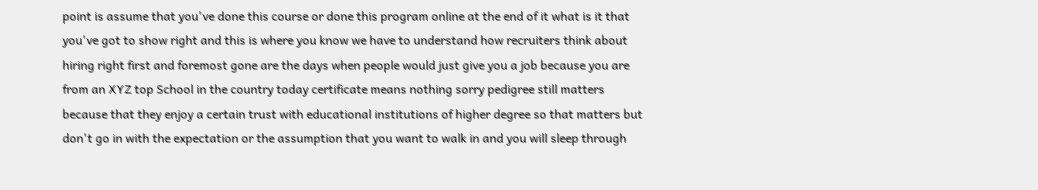point is assume that you've done this course or done this program online at the end of it what is it that you've got to show right and this is where you know we have to understand how recruiters think about hiring right first and foremost gone are the days when people would just give you a job because you are from an XYZ top School in the country today certificate means nothing sorry pedigree still matters because that they enjoy a certain trust with educational institutions of higher degree so that matters but don't go in with the expectation or the assumption that you want to walk in and you will sleep through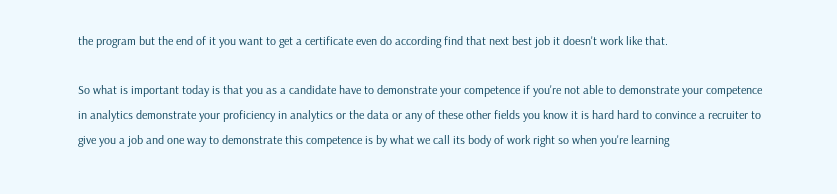the program but the end of it you want to get a certificate even do according find that next best job it doesn't work like that.

So what is important today is that you as a candidate have to demonstrate your competence if you're not able to demonstrate your competence in analytics demonstrate your proficiency in analytics or the data or any of these other fields you know it is hard hard to convince a recruiter to give you a job and one way to demonstrate this competence is by what we call its body of work right so when you're learning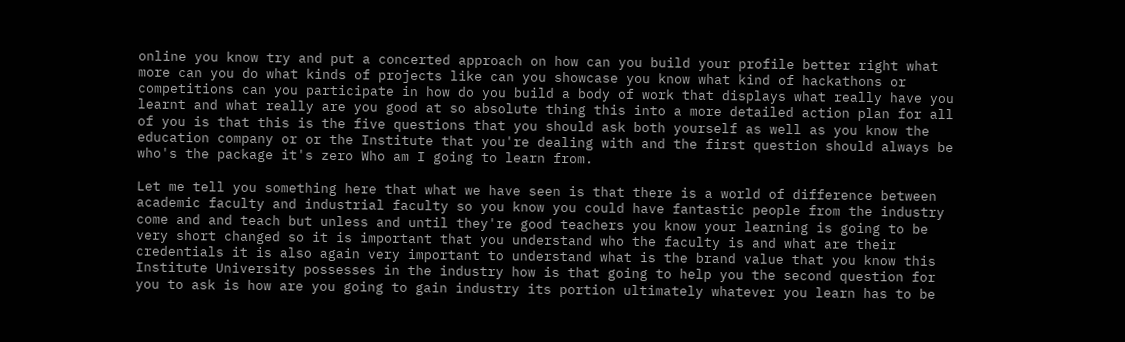online you know try and put a concerted approach on how can you build your profile better right what more can you do what kinds of projects like can you showcase you know what kind of hackathons or competitions can you participate in how do you build a body of work that displays what really have you learnt and what really are you good at so absolute thing this into a more detailed action plan for all of you is that this is the five questions that you should ask both yourself as well as you know the education company or or the Institute that you're dealing with and the first question should always be who's the package it's zero Who am I going to learn from.

Let me tell you something here that what we have seen is that there is a world of difference between academic faculty and industrial faculty so you know you could have fantastic people from the industry come and and teach but unless and until they're good teachers you know your learning is going to be very short changed so it is important that you understand who the faculty is and what are their credentials it is also again very important to understand what is the brand value that you know this Institute University possesses in the industry how is that going to help you the second question for you to ask is how are you going to gain industry its portion ultimately whatever you learn has to be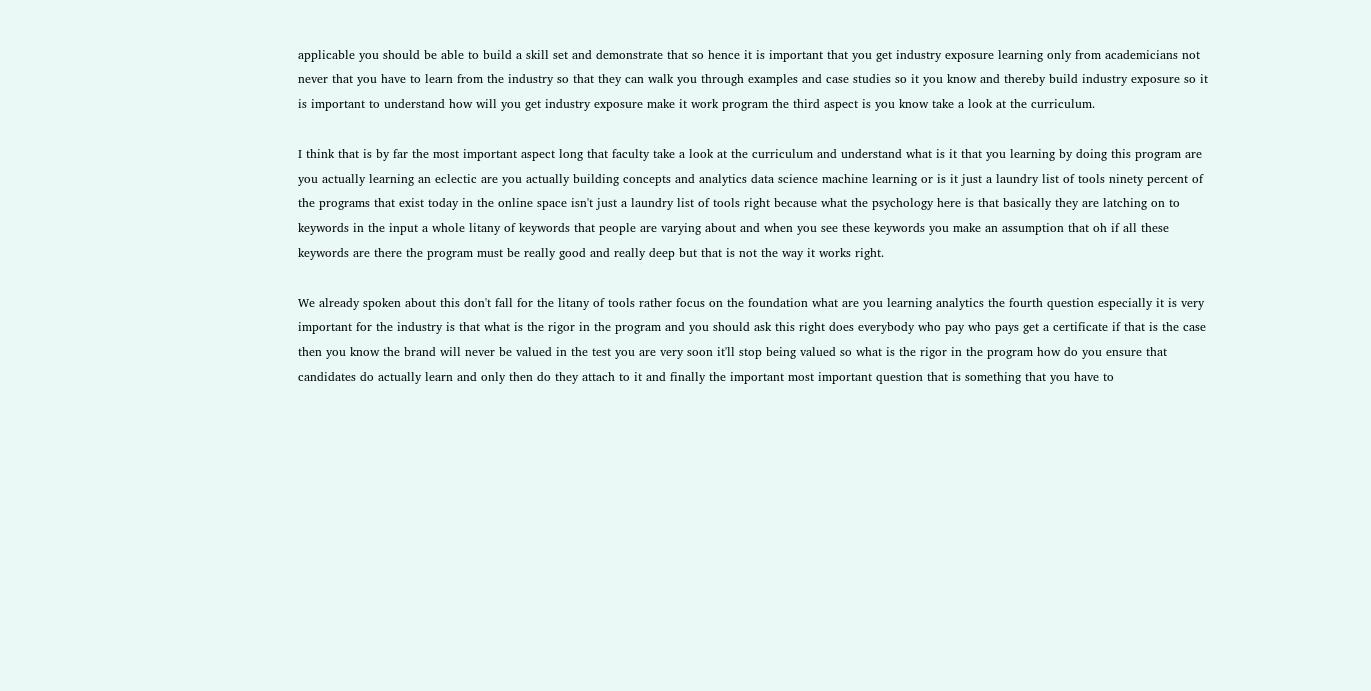applicable you should be able to build a skill set and demonstrate that so hence it is important that you get industry exposure learning only from academicians not never that you have to learn from the industry so that they can walk you through examples and case studies so it you know and thereby build industry exposure so it is important to understand how will you get industry exposure make it work program the third aspect is you know take a look at the curriculum.

I think that is by far the most important aspect long that faculty take a look at the curriculum and understand what is it that you learning by doing this program are you actually learning an eclectic are you actually building concepts and analytics data science machine learning or is it just a laundry list of tools ninety percent of the programs that exist today in the online space isn't just a laundry list of tools right because what the psychology here is that basically they are latching on to keywords in the input a whole litany of keywords that people are varying about and when you see these keywords you make an assumption that oh if all these keywords are there the program must be really good and really deep but that is not the way it works right.

We already spoken about this don't fall for the litany of tools rather focus on the foundation what are you learning analytics the fourth question especially it is very important for the industry is that what is the rigor in the program and you should ask this right does everybody who pay who pays get a certificate if that is the case then you know the brand will never be valued in the test you are very soon it'll stop being valued so what is the rigor in the program how do you ensure that candidates do actually learn and only then do they attach to it and finally the important most important question that is something that you have to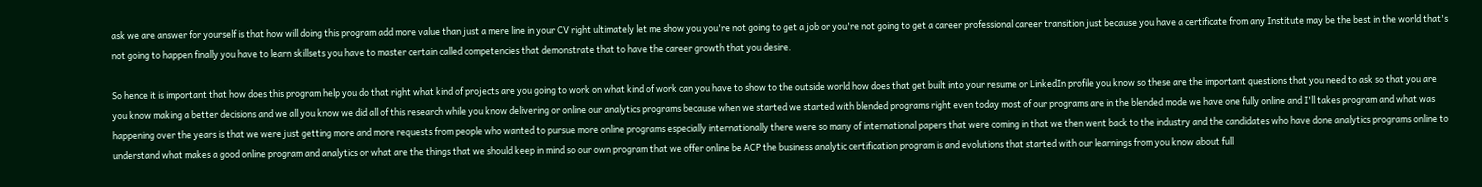ask we are answer for yourself is that how will doing this program add more value than just a mere line in your CV right ultimately let me show you you're not going to get a job or you're not going to get a career professional career transition just because you have a certificate from any Institute may be the best in the world that's not going to happen finally you have to learn skillsets you have to master certain called competencies that demonstrate that to have the career growth that you desire.

So hence it is important that how does this program help you do that right what kind of projects are you going to work on what kind of work can you have to show to the outside world how does that get built into your resume or LinkedIn profile you know so these are the important questions that you need to ask so that you are you know making a better decisions and we all you know we did all of this research while you know delivering or online our analytics programs because when we started we started with blended programs right even today most of our programs are in the blended mode we have one fully online and I'll takes program and what was happening over the years is that we were just getting more and more requests from people who wanted to pursue more online programs especially internationally there were so many of international papers that were coming in that we then went back to the industry and the candidates who have done analytics programs online to understand what makes a good online program and analytics or what are the things that we should keep in mind so our own program that we offer online be ACP the business analytic certification program is and evolutions that started with our learnings from you know about full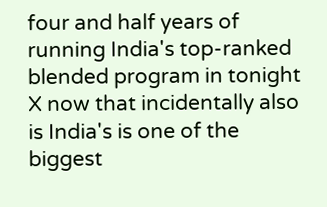four and half years of running India's top-ranked blended program in tonight X now that incidentally also is India's is one of the biggest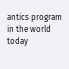antics program in the world today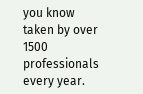you know taken by over 1500 professionals every year.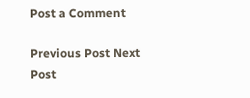Post a Comment

Previous Post Next Post